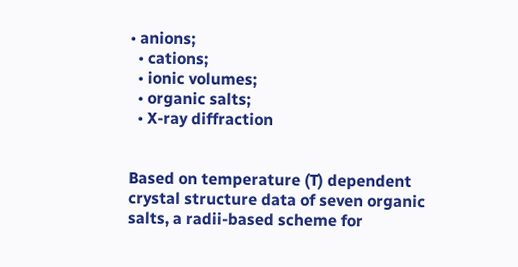• anions;
  • cations;
  • ionic volumes;
  • organic salts;
  • X-ray diffraction


Based on temperature (T) dependent crystal structure data of seven organic salts, a radii-based scheme for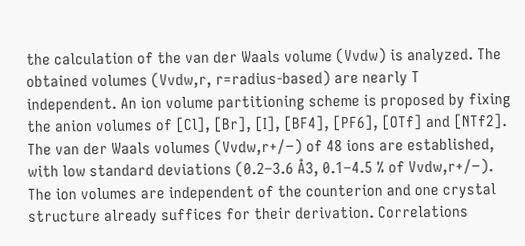the calculation of the van der Waals volume (Vvdw) is analyzed. The obtained volumes (Vvdw,r, r=radius-based) are nearly T independent. An ion volume partitioning scheme is proposed by fixing the anion volumes of [Cl], [Br], [I], [BF4], [PF6], [OTf] and [NTf2]. The van der Waals volumes (Vvdw,r+/−) of 48 ions are established, with low standard deviations (0.2–3.6 Å3, 0.1–4.5 % of Vvdw,r+/−). The ion volumes are independent of the counterion and one crystal structure already suffices for their derivation. Correlations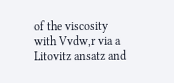of the viscosity with Vvdw,r via a Litovitz ansatz and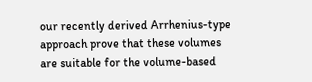our recently derived Arrhenius-type approach prove that these volumes are suitable for the volume-based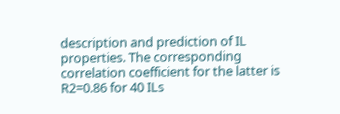description and prediction of IL properties. The corresponding correlation coefficient for the latter is R2=0.86 for 40 ILs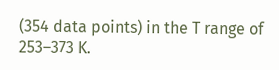(354 data points) in the T range of 253–373 K.